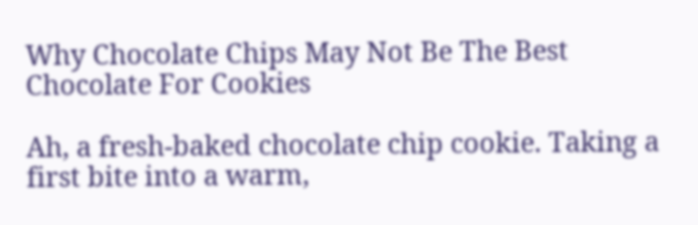Why Chocolate Chips May Not Be The Best Chocolate For Cookies

Ah, a fresh-baked chocolate chip cookie. Taking a first bite into a warm,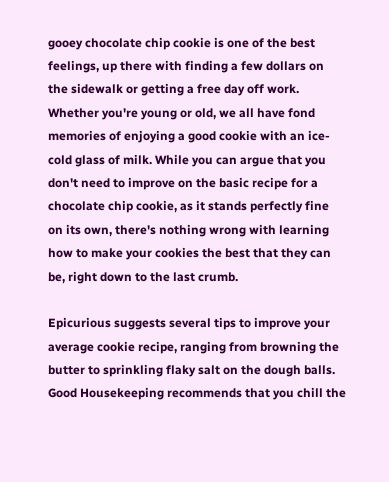gooey chocolate chip cookie is one of the best feelings, up there with finding a few dollars on the sidewalk or getting a free day off work. Whether you're young or old, we all have fond memories of enjoying a good cookie with an ice-cold glass of milk. While you can argue that you don't need to improve on the basic recipe for a chocolate chip cookie, as it stands perfectly fine on its own, there's nothing wrong with learning how to make your cookies the best that they can be, right down to the last crumb.

Epicurious suggests several tips to improve your average cookie recipe, ranging from browning the butter to sprinkling flaky salt on the dough balls. Good Housekeeping recommends that you chill the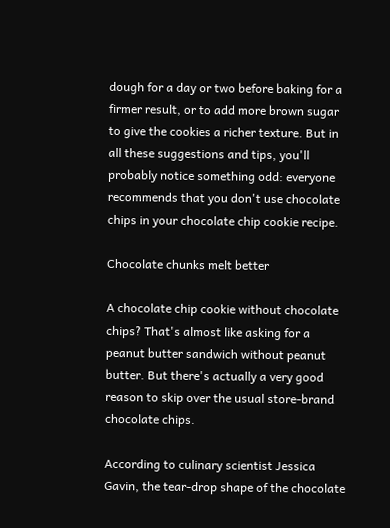dough for a day or two before baking for a firmer result, or to add more brown sugar to give the cookies a richer texture. But in all these suggestions and tips, you'll probably notice something odd: everyone recommends that you don't use chocolate chips in your chocolate chip cookie recipe.

Chocolate chunks melt better

A chocolate chip cookie without chocolate chips? That's almost like asking for a peanut butter sandwich without peanut butter. But there's actually a very good reason to skip over the usual store-brand chocolate chips.

According to culinary scientist Jessica Gavin, the tear-drop shape of the chocolate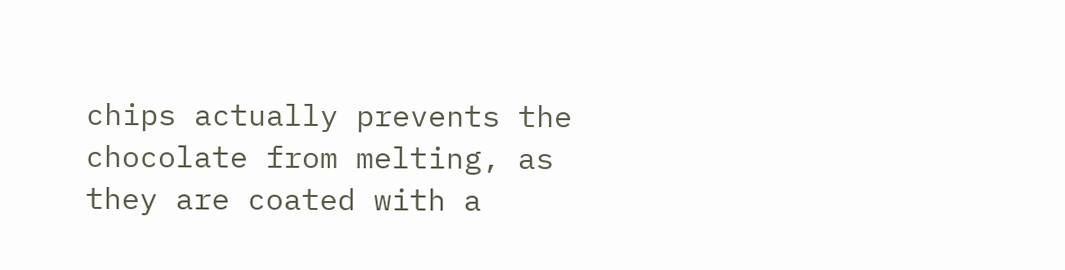chips actually prevents the chocolate from melting, as they are coated with a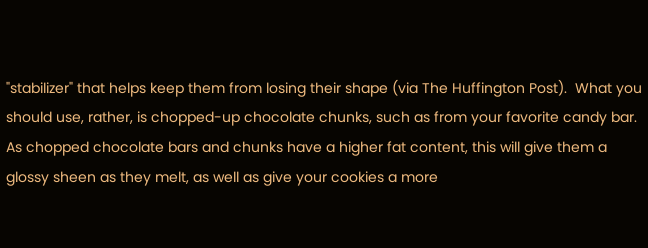"stabilizer" that helps keep them from losing their shape (via The Huffington Post).  What you should use, rather, is chopped-up chocolate chunks, such as from your favorite candy bar. As chopped chocolate bars and chunks have a higher fat content, this will give them a glossy sheen as they melt, as well as give your cookies a more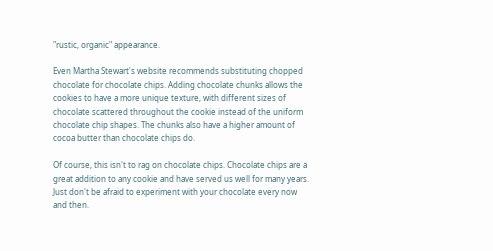"rustic, organic" appearance.

Even Martha Stewart's website recommends substituting chopped chocolate for chocolate chips. Adding chocolate chunks allows the cookies to have a more unique texture, with different sizes of chocolate scattered throughout the cookie instead of the uniform chocolate chip shapes. The chunks also have a higher amount of cocoa butter than chocolate chips do.

Of course, this isn't to rag on chocolate chips. Chocolate chips are a great addition to any cookie and have served us well for many years. Just don't be afraid to experiment with your chocolate every now and then.